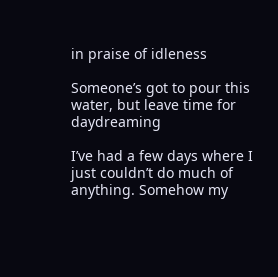in praise of idleness

Someone’s got to pour this water, but leave time for daydreaming

I’ve had a few days where I just couldn’t do much of anything. Somehow my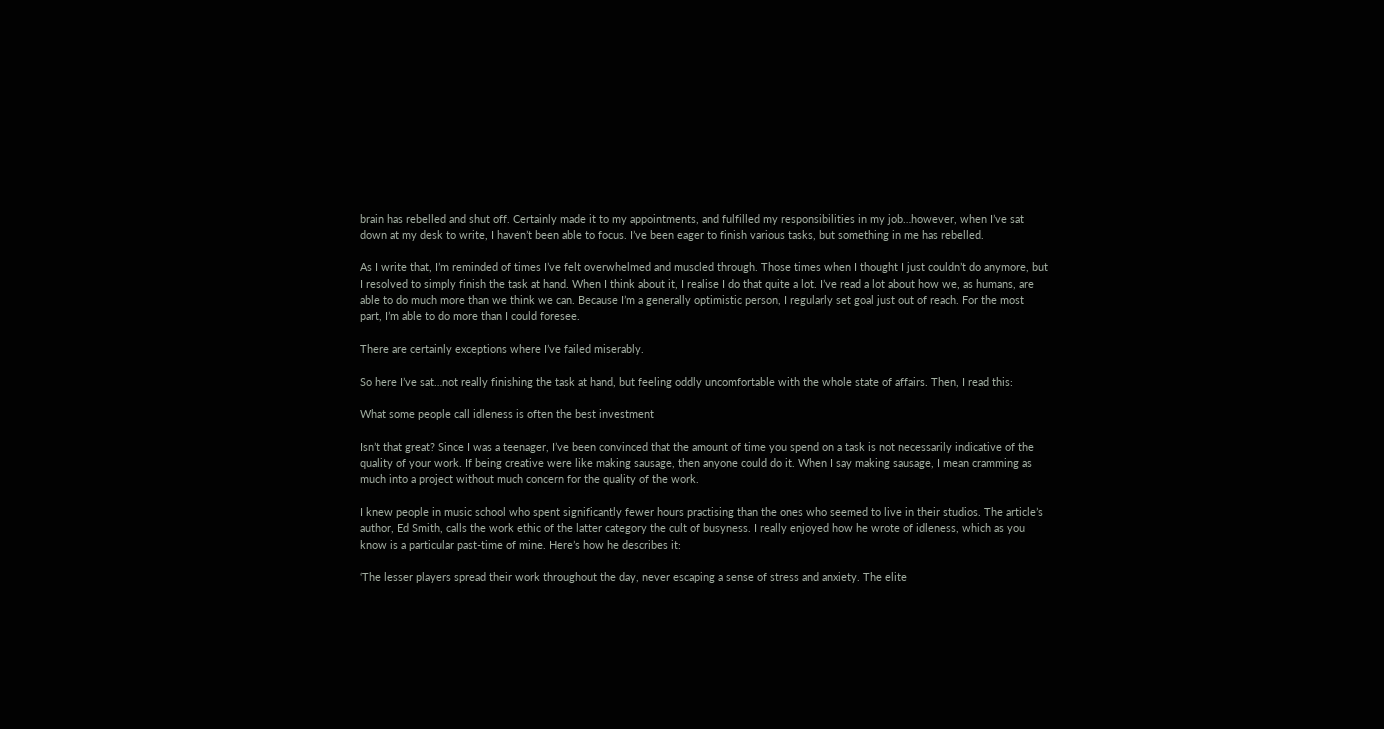brain has rebelled and shut off. Certainly made it to my appointments, and fulfilled my responsibilities in my job…however, when I’ve sat down at my desk to write, I haven’t been able to focus. I’ve been eager to finish various tasks, but something in me has rebelled.

As I write that, I’m reminded of times I’ve felt overwhelmed and muscled through. Those times when I thought I just couldn’t do anymore, but I resolved to simply finish the task at hand. When I think about it, I realise I do that quite a lot. I’ve read a lot about how we, as humans, are able to do much more than we think we can. Because I’m a generally optimistic person, I regularly set goal just out of reach. For the most part, I’m able to do more than I could foresee.

There are certainly exceptions where I’ve failed miserably.

So here I’ve sat…not really finishing the task at hand, but feeling oddly uncomfortable with the whole state of affairs. Then, I read this:

What some people call idleness is often the best investment

Isn’t that great? Since I was a teenager, I’ve been convinced that the amount of time you spend on a task is not necessarily indicative of the quality of your work. If being creative were like making sausage, then anyone could do it. When I say making sausage, I mean cramming as much into a project without much concern for the quality of the work.

I knew people in music school who spent significantly fewer hours practising than the ones who seemed to live in their studios. The article’s author, Ed Smith, calls the work ethic of the latter category the cult of busyness. I really enjoyed how he wrote of idleness, which as you know is a particular past-time of mine. Here’s how he describes it:

‘The lesser players spread their work throughout the day, never escaping a sense of stress and anxiety. The elite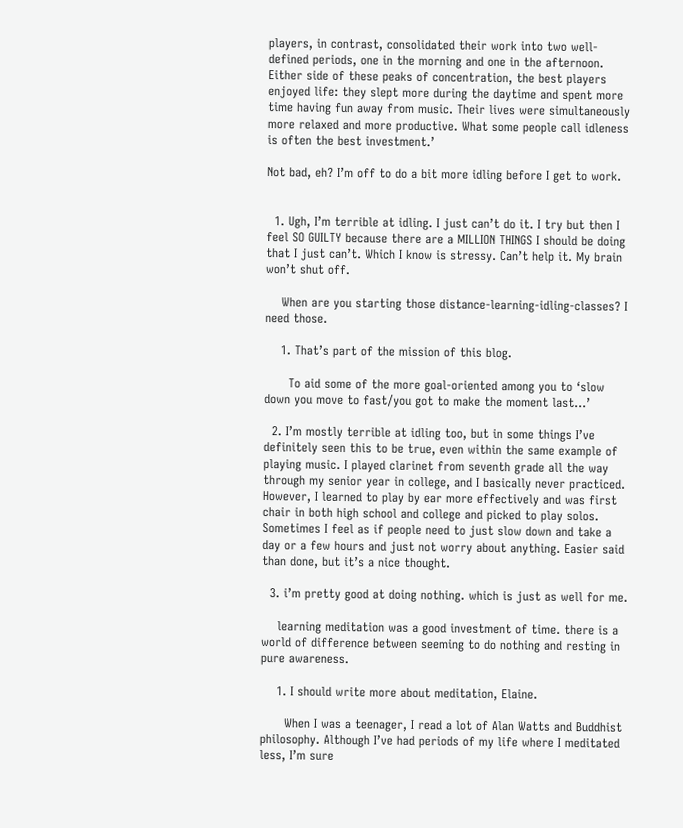players, in contrast, consolidated their work into two well-defined periods, one in the morning and one in the afternoon. Either side of these peaks of concentration, the best players enjoyed life: they slept more during the daytime and spent more time having fun away from music. Their lives were simultaneously more relaxed and more productive. What some people call idleness is often the best investment.’

Not bad, eh? I’m off to do a bit more idling before I get to work.


  1. Ugh, I’m terrible at idling. I just can’t do it. I try but then I feel SO GUILTY because there are a MILLION THINGS I should be doing that I just can’t. Which I know is stressy. Can’t help it. My brain won’t shut off.

    When are you starting those distance-learning-idling-classes? I need those.

    1. That’s part of the mission of this blog.

      To aid some of the more goal-oriented among you to ‘slow down you move to fast/you got to make the moment last…’

  2. I’m mostly terrible at idling too, but in some things I’ve definitely seen this to be true, even within the same example of playing music. I played clarinet from seventh grade all the way through my senior year in college, and I basically never practiced. However, I learned to play by ear more effectively and was first chair in both high school and college and picked to play solos. Sometimes I feel as if people need to just slow down and take a day or a few hours and just not worry about anything. Easier said than done, but it’s a nice thought.

  3. i’m pretty good at doing nothing. which is just as well for me.

    learning meditation was a good investment of time. there is a world of difference between seeming to do nothing and resting in pure awareness.

    1. I should write more about meditation, Elaine.

      When I was a teenager, I read a lot of Alan Watts and Buddhist philosophy. Although I’ve had periods of my life where I meditated less, I’m sure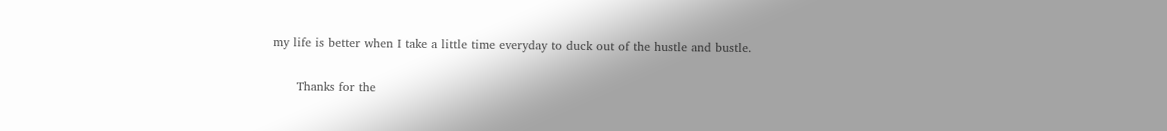my life is better when I take a little time everyday to duck out of the hustle and bustle.

      Thanks for the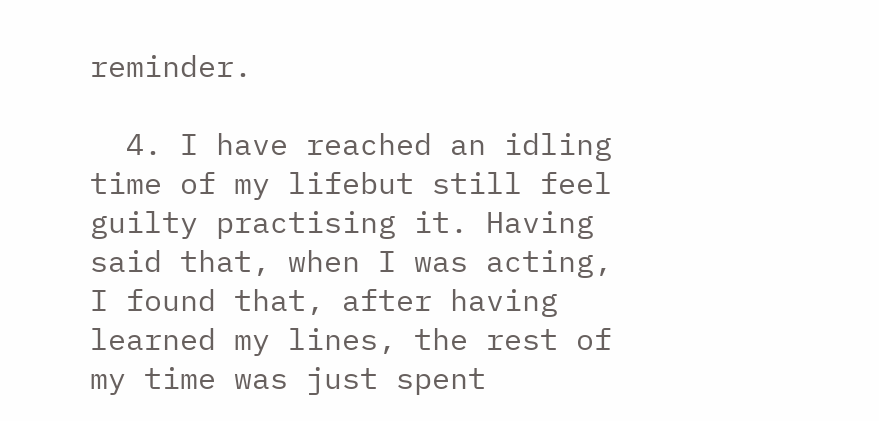reminder.

  4. I have reached an idling time of my lifebut still feel guilty practising it. Having said that, when I was acting, I found that, after having learned my lines, the rest of my time was just spent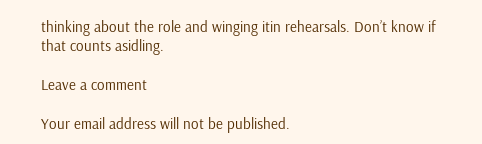thinking about the role and winging itin rehearsals. Don’t know if that counts asidling.

Leave a comment

Your email address will not be published.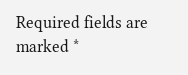Required fields are marked *